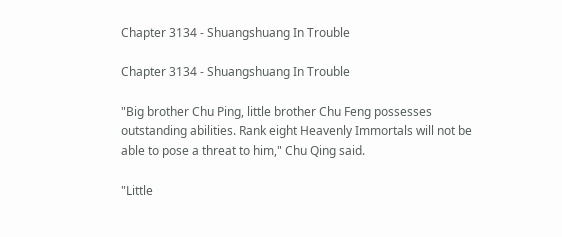Chapter 3134 - Shuangshuang In Trouble

Chapter 3134 - Shuangshuang In Trouble

"Big brother Chu Ping, little brother Chu Feng possesses outstanding abilities. Rank eight Heavenly Immortals will not be able to pose a threat to him," Chu Qing said.

"Little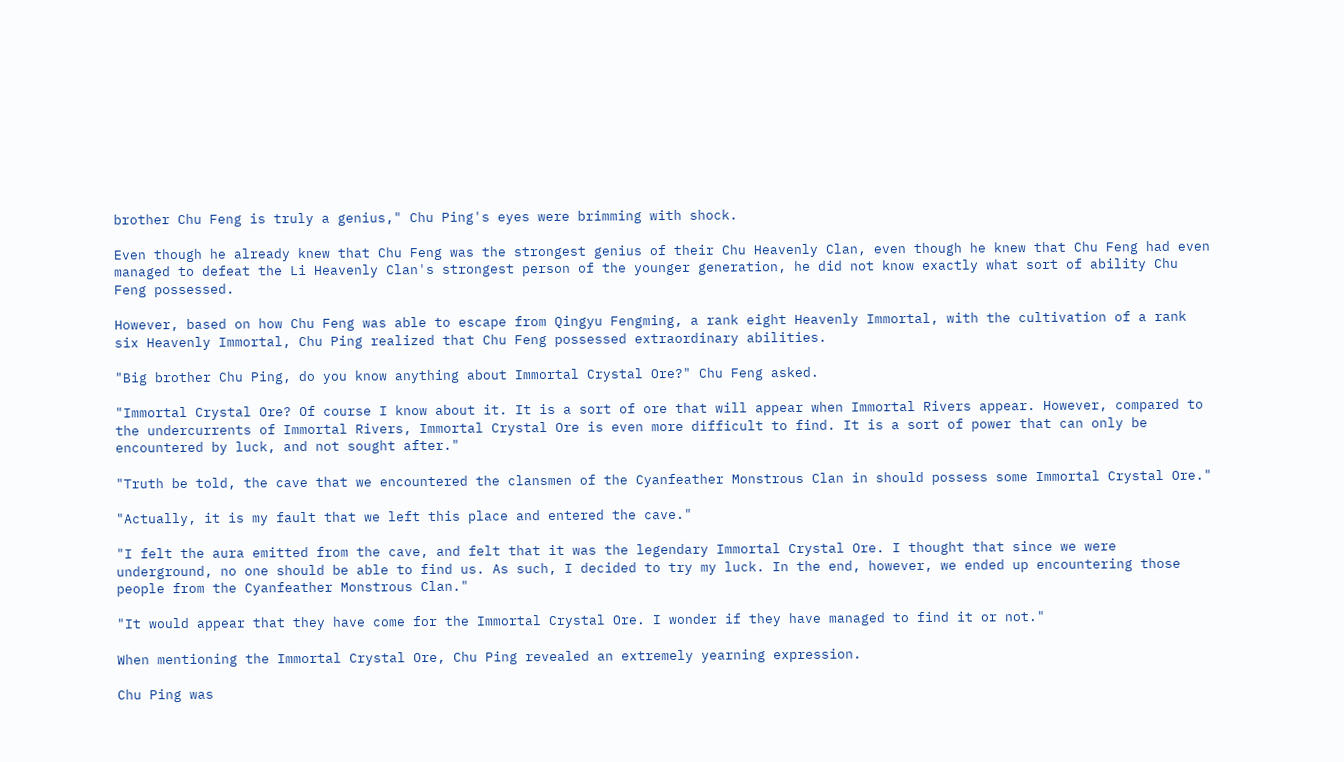brother Chu Feng is truly a genius," Chu Ping's eyes were brimming with shock.

Even though he already knew that Chu Feng was the strongest genius of their Chu Heavenly Clan, even though he knew that Chu Feng had even managed to defeat the Li Heavenly Clan's strongest person of the younger generation, he did not know exactly what sort of ability Chu Feng possessed.

However, based on how Chu Feng was able to escape from Qingyu Fengming, a rank eight Heavenly Immortal, with the cultivation of a rank six Heavenly Immortal, Chu Ping realized that Chu Feng possessed extraordinary abilities.

"Big brother Chu Ping, do you know anything about Immortal Crystal Ore?" Chu Feng asked.

"Immortal Crystal Ore? Of course I know about it. It is a sort of ore that will appear when Immortal Rivers appear. However, compared to the undercurrents of Immortal Rivers, Immortal Crystal Ore is even more difficult to find. It is a sort of power that can only be encountered by luck, and not sought after."

"Truth be told, the cave that we encountered the clansmen of the Cyanfeather Monstrous Clan in should possess some Immortal Crystal Ore."

"Actually, it is my fault that we left this place and entered the cave."

"I felt the aura emitted from the cave, and felt that it was the legendary Immortal Crystal Ore. I thought that since we were underground, no one should be able to find us. As such, I decided to try my luck. In the end, however, we ended up encountering those people from the Cyanfeather Monstrous Clan."

"It would appear that they have come for the Immortal Crystal Ore. I wonder if they have managed to find it or not."

When mentioning the Immortal Crystal Ore, Chu Ping revealed an extremely yearning expression.

Chu Ping was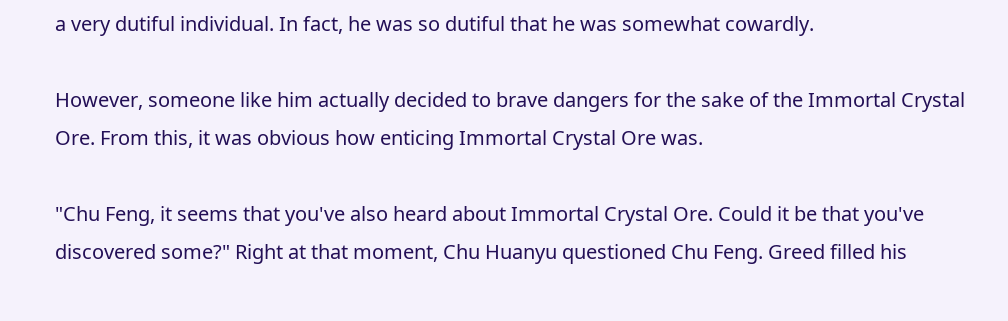a very dutiful individual. In fact, he was so dutiful that he was somewhat cowardly.

However, someone like him actually decided to brave dangers for the sake of the Immortal Crystal Ore. From this, it was obvious how enticing Immortal Crystal Ore was.

"Chu Feng, it seems that you've also heard about Immortal Crystal Ore. Could it be that you've discovered some?" Right at that moment, Chu Huanyu questioned Chu Feng. Greed filled his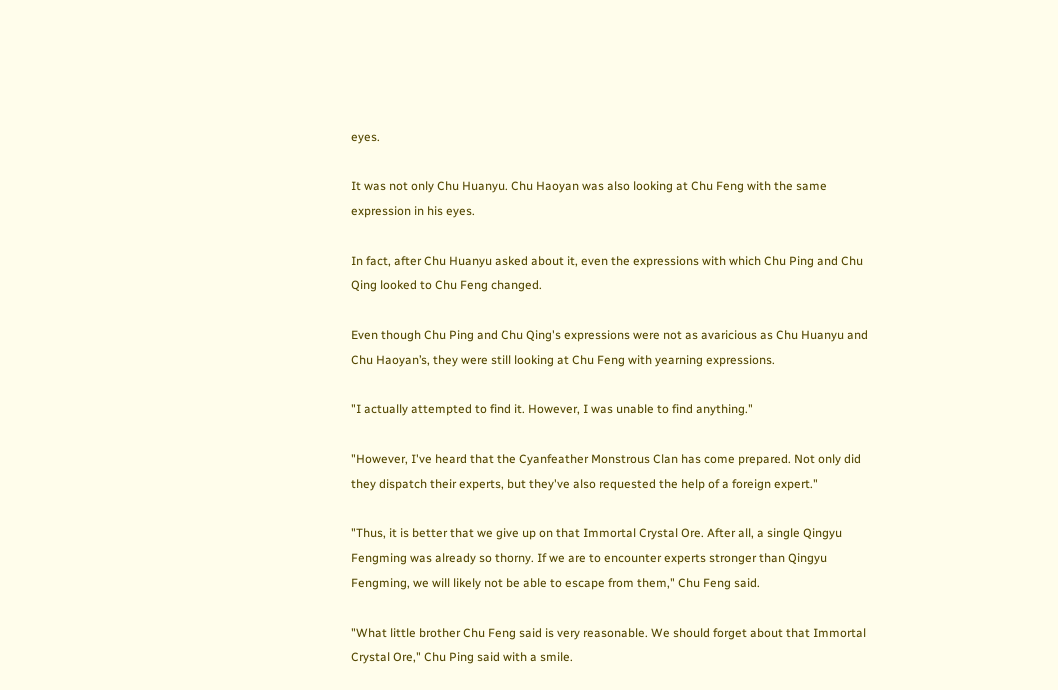eyes.

It was not only Chu Huanyu. Chu Haoyan was also looking at Chu Feng with the same expression in his eyes.

In fact, after Chu Huanyu asked about it, even the expressions with which Chu Ping and Chu Qing looked to Chu Feng changed.

Even though Chu Ping and Chu Qing's expressions were not as avaricious as Chu Huanyu and Chu Haoyan’s, they were still looking at Chu Feng with yearning expressions.

"I actually attempted to find it. However, I was unable to find anything."

"However, I've heard that the Cyanfeather Monstrous Clan has come prepared. Not only did they dispatch their experts, but they've also requested the help of a foreign expert."

"Thus, it is better that we give up on that Immortal Crystal Ore. After all, a single Qingyu Fengming was already so thorny. If we are to encounter experts stronger than Qingyu Fengming, we will likely not be able to escape from them," Chu Feng said.

"What little brother Chu Feng said is very reasonable. We should forget about that Immortal Crystal Ore," Chu Ping said with a smile.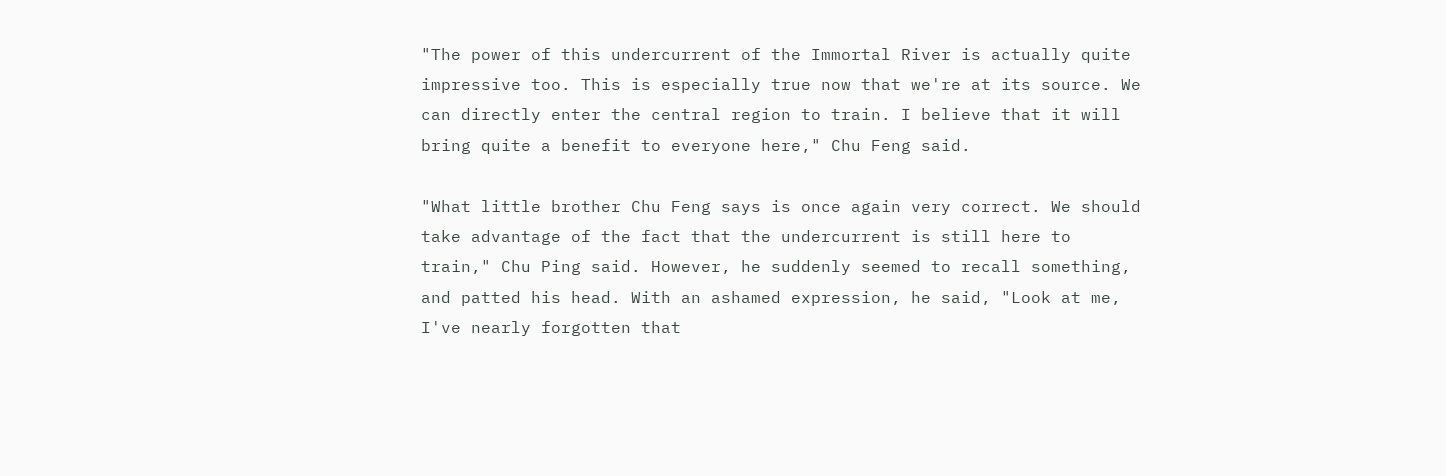"The power of this undercurrent of the Immortal River is actually quite impressive too. This is especially true now that we're at its source. We can directly enter the central region to train. I believe that it will bring quite a benefit to everyone here," Chu Feng said.

"What little brother Chu Feng says is once again very correct. We should take advantage of the fact that the undercurrent is still here to train," Chu Ping said. However, he suddenly seemed to recall something, and patted his head. With an ashamed expression, he said, "Look at me, I've nearly forgotten that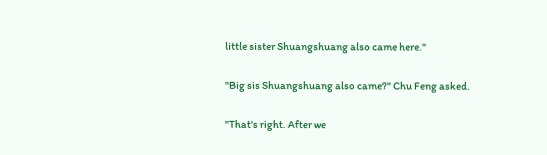little sister Shuangshuang also came here."

"Big sis Shuangshuang also came?" Chu Feng asked.

"That's right. After we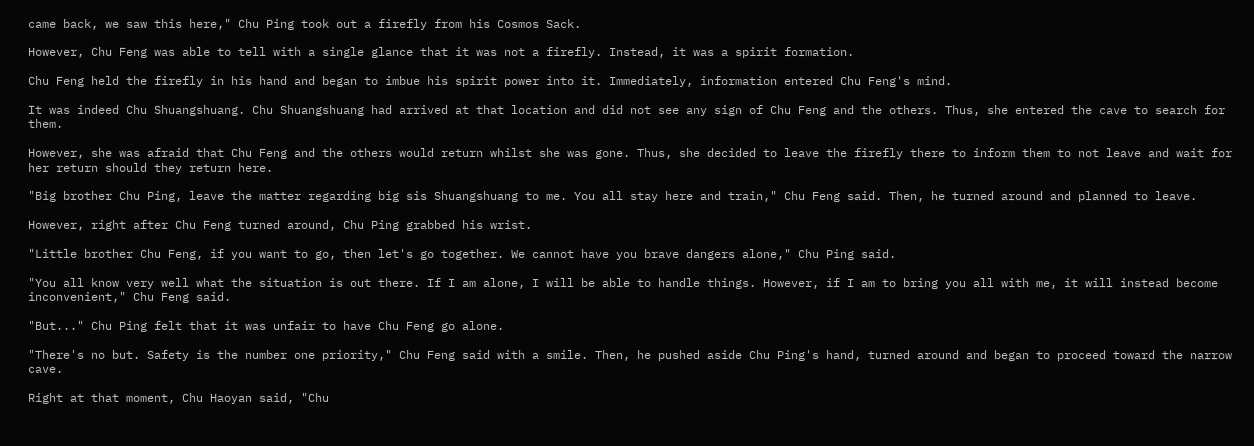came back, we saw this here," Chu Ping took out a firefly from his Cosmos Sack.

However, Chu Feng was able to tell with a single glance that it was not a firefly. Instead, it was a spirit formation.

Chu Feng held the firefly in his hand and began to imbue his spirit power into it. Immediately, information entered Chu Feng's mind.

It was indeed Chu Shuangshuang. Chu Shuangshuang had arrived at that location and did not see any sign of Chu Feng and the others. Thus, she entered the cave to search for them.

However, she was afraid that Chu Feng and the others would return whilst she was gone. Thus, she decided to leave the firefly there to inform them to not leave and wait for her return should they return here.

"Big brother Chu Ping, leave the matter regarding big sis Shuangshuang to me. You all stay here and train," Chu Feng said. Then, he turned around and planned to leave.

However, right after Chu Feng turned around, Chu Ping grabbed his wrist.

"Little brother Chu Feng, if you want to go, then let's go together. We cannot have you brave dangers alone," Chu Ping said.

"You all know very well what the situation is out there. If I am alone, I will be able to handle things. However, if I am to bring you all with me, it will instead become inconvenient," Chu Feng said.

"But..." Chu Ping felt that it was unfair to have Chu Feng go alone.

"There's no but. Safety is the number one priority," Chu Feng said with a smile. Then, he pushed aside Chu Ping's hand, turned around and began to proceed toward the narrow cave.

Right at that moment, Chu Haoyan said, "Chu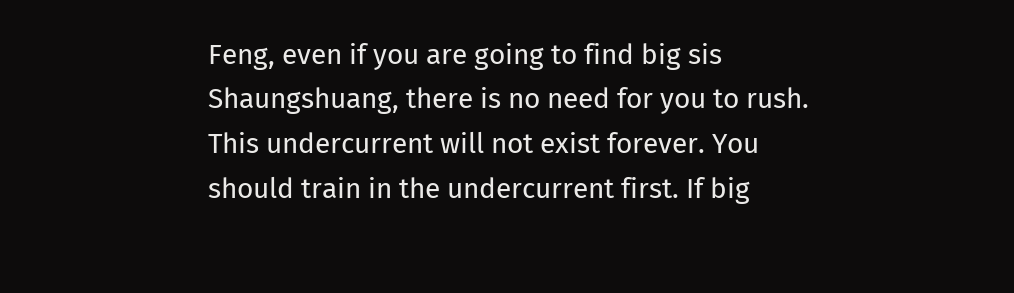Feng, even if you are going to find big sis Shaungshuang, there is no need for you to rush. This undercurrent will not exist forever. You should train in the undercurrent first. If big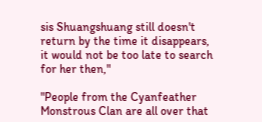sis Shuangshuang still doesn't return by the time it disappears, it would not be too late to search for her then,"

"People from the Cyanfeather Monstrous Clan are all over that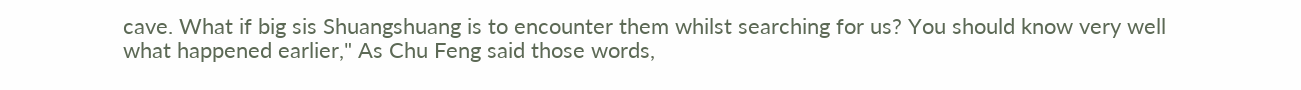cave. What if big sis Shuangshuang is to encounter them whilst searching for us? You should know very well what happened earlier," As Chu Feng said those words,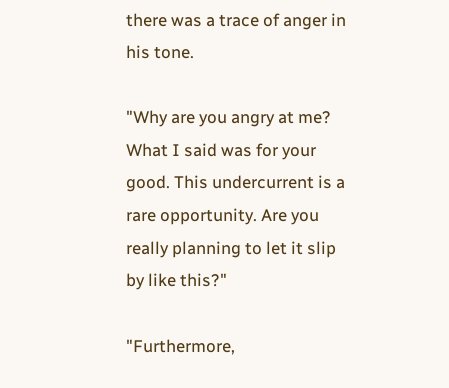there was a trace of anger in his tone.

"Why are you angry at me? What I said was for your good. This undercurrent is a rare opportunity. Are you really planning to let it slip by like this?"

"Furthermore,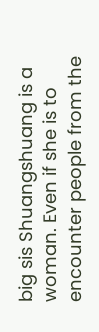big sis Shuangshuang is a woman. Even if she is to encounter people from the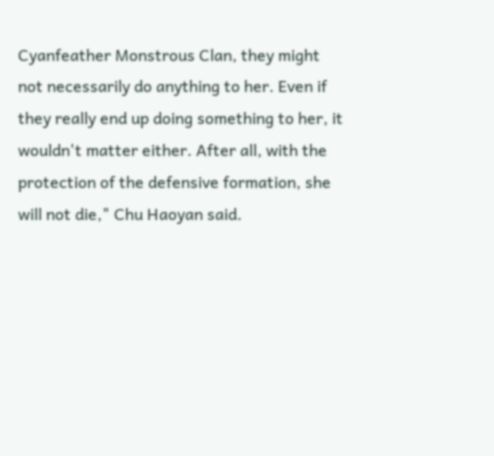Cyanfeather Monstrous Clan, they might not necessarily do anything to her. Even if they really end up doing something to her, it wouldn't matter either. After all, with the protection of the defensive formation, she will not die," Chu Haoyan said.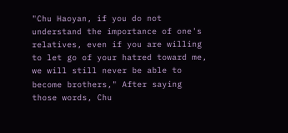"Chu Haoyan, if you do not understand the importance of one's relatives, even if you are willing to let go of your hatred toward me, we will still never be able to become brothers," After saying those words, Chu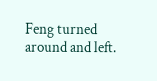Feng turned around and left.